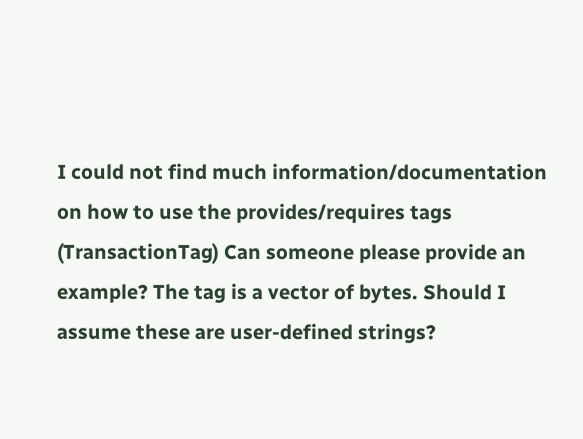I could not find much information/documentation on how to use the provides/requires tags (TransactionTag) Can someone please provide an example? The tag is a vector of bytes. Should I assume these are user-defined strings?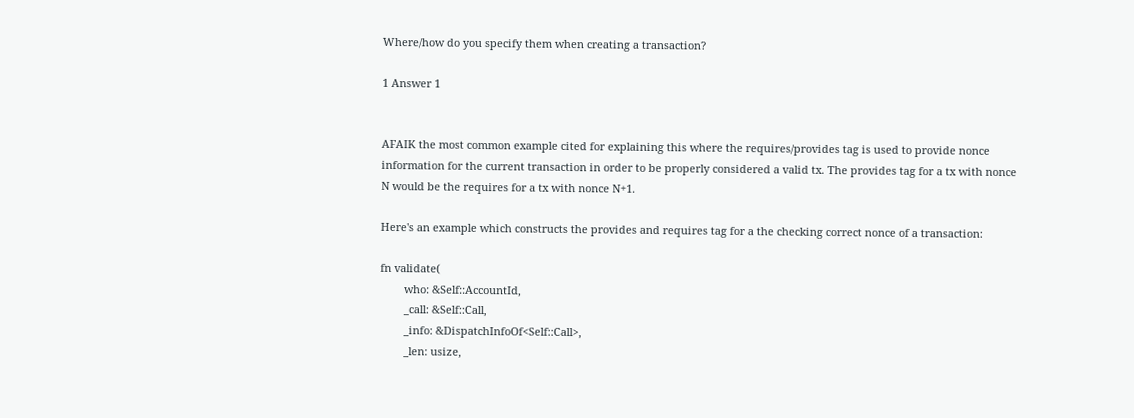Where/how do you specify them when creating a transaction?

1 Answer 1


AFAIK the most common example cited for explaining this where the requires/provides tag is used to provide nonce information for the current transaction in order to be properly considered a valid tx. The provides tag for a tx with nonce N would be the requires for a tx with nonce N+1.

Here's an example which constructs the provides and requires tag for a the checking correct nonce of a transaction:

fn validate(
        who: &Self::AccountId,
        _call: &Self::Call,
        _info: &DispatchInfoOf<Self::Call>,
        _len: usize,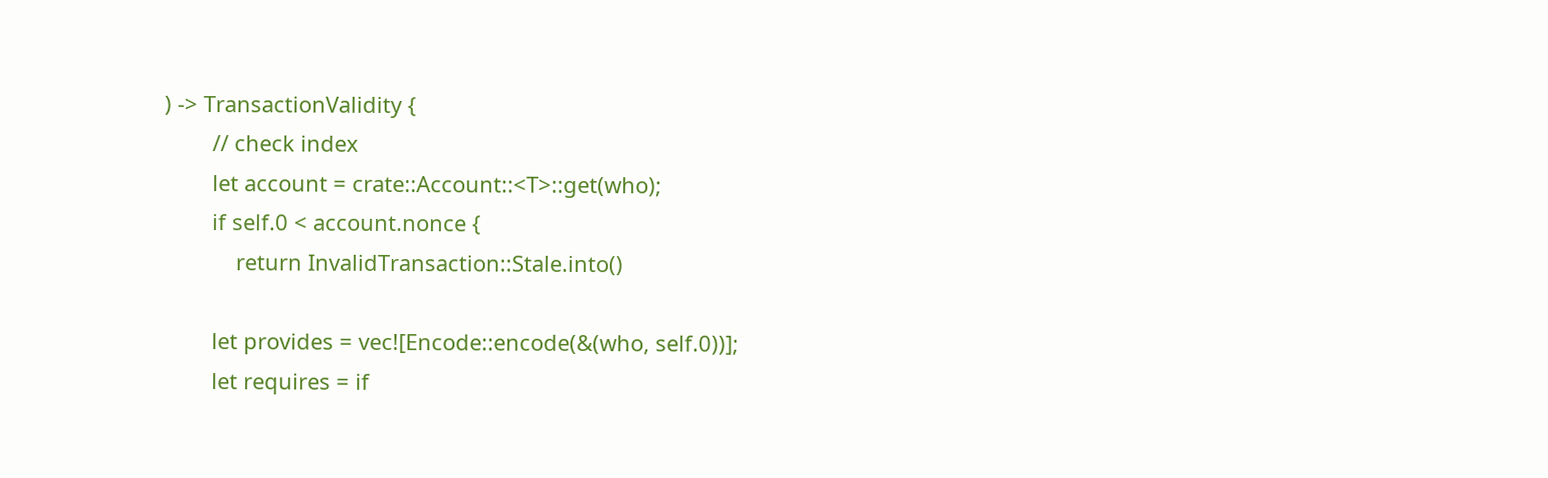) -> TransactionValidity {
        // check index
        let account = crate::Account::<T>::get(who);
        if self.0 < account.nonce {
            return InvalidTransaction::Stale.into()

        let provides = vec![Encode::encode(&(who, self.0))];
        let requires = if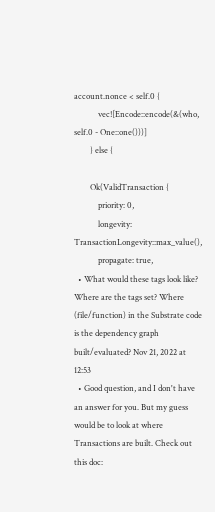account.nonce < self.0 {
            vec![Encode::encode(&(who, self.0 - One::one()))]
        } else {

        Ok(ValidTransaction {
            priority: 0,
            longevity: TransactionLongevity::max_value(),
            propagate: true,
  • What would these tags look like? Where are the tags set? Where (file/function) in the Substrate code is the dependency graph built/evaluated? Nov 21, 2022 at 12:53
  • Good question, and I don't have an answer for you. But my guess would be to look at where Transactions are built. Check out this doc: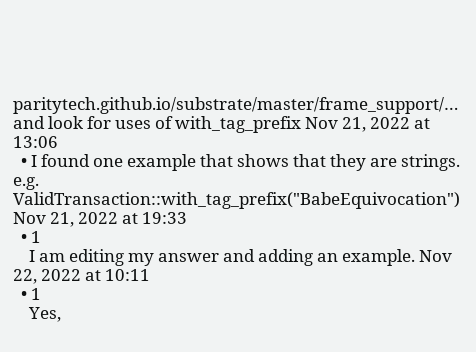paritytech.github.io/substrate/master/frame_support/… and look for uses of with_tag_prefix Nov 21, 2022 at 13:06
  • I found one example that shows that they are strings. e.g. ValidTransaction::with_tag_prefix("BabeEquivocation") Nov 21, 2022 at 19:33
  • 1
    I am editing my answer and adding an example. Nov 22, 2022 at 10:11
  • 1
    Yes,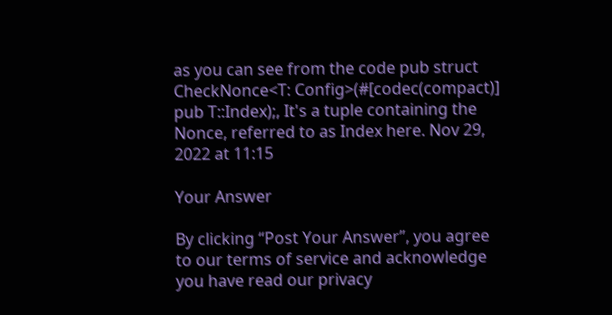as you can see from the code pub struct CheckNonce<T: Config>(#[codec(compact)] pub T::Index);, It's a tuple containing the Nonce, referred to as Index here. Nov 29, 2022 at 11:15

Your Answer

By clicking “Post Your Answer”, you agree to our terms of service and acknowledge you have read our privacy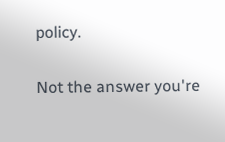policy.

Not the answer you're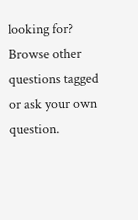looking for? Browse other questions tagged or ask your own question.